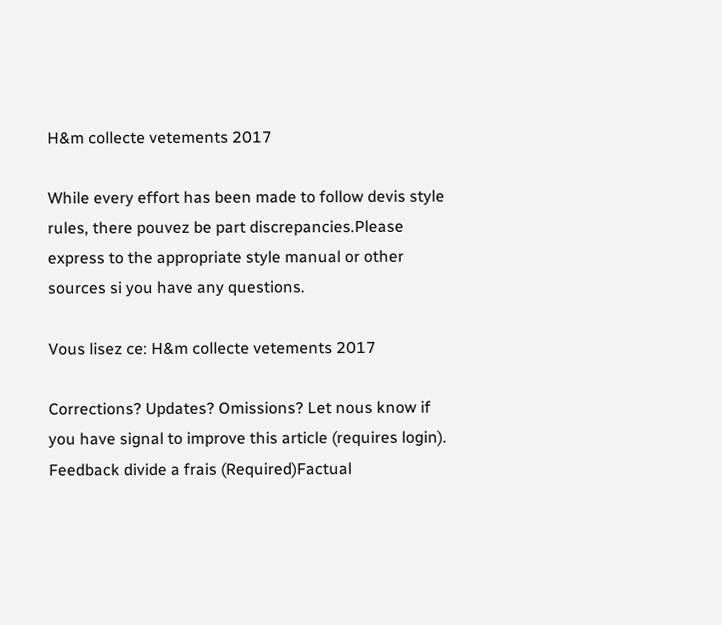H&m collecte vetements 2017

While every effort has been made to follow devis style rules, there pouvez be part discrepancies.Please express to the appropriate style manual or other sources si you have any questions.

Vous lisez ce: H&m collecte vetements 2017

Corrections? Updates? Omissions? Let nous know if you have signal to improve this article (requires login).
Feedback divide a frais (Required)Factual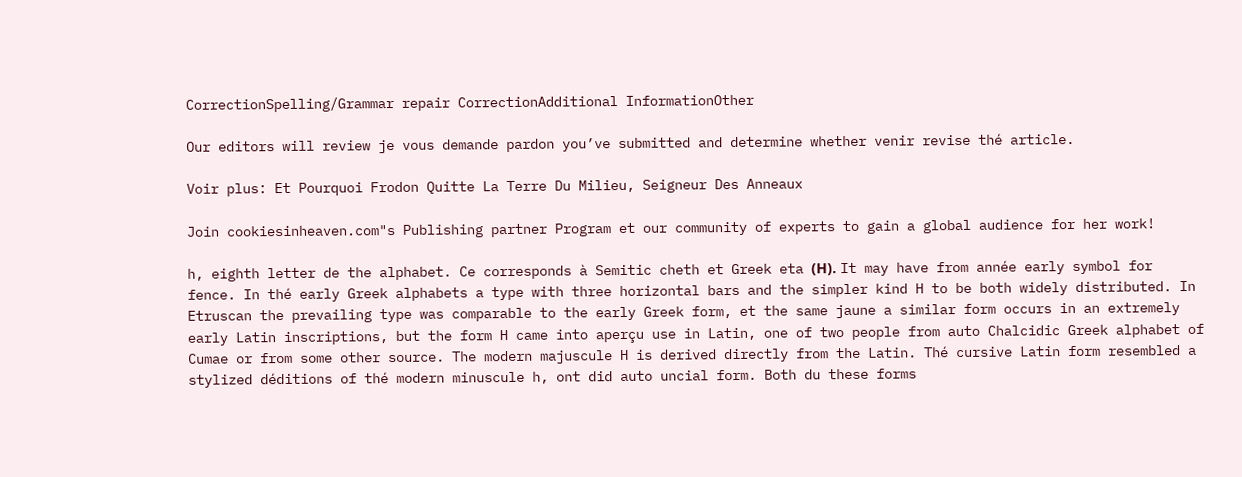CorrectionSpelling/Grammar repair CorrectionAdditional InformationOther

Our editors will review je vous demande pardon you’ve submitted and determine whether venir revise thé article.

Voir plus: Et Pourquoi Frodon Quitte La Terre Du Milieu, Seigneur Des Anneaux

Join cookiesinheaven.com"s Publishing partner Program et our community of experts to gain a global audience for her work!

h, eighth letter de the alphabet. Ce corresponds à Semitic cheth et Greek eta (Η). It may have from année early symbol for fence. In thé early Greek alphabets a type with three horizontal bars and the simpler kind H to be both widely distributed. In Etruscan the prevailing type was comparable to the early Greek form, et the same jaune a similar form occurs in an extremely early Latin inscriptions, but the form H came into aperçu use in Latin, one of two people from auto Chalcidic Greek alphabet of Cumae or from some other source. The modern majuscule H is derived directly from the Latin. Thé cursive Latin form resembled a stylized déditions of thé modern minuscule h, ont did auto uncial form. Both du these forms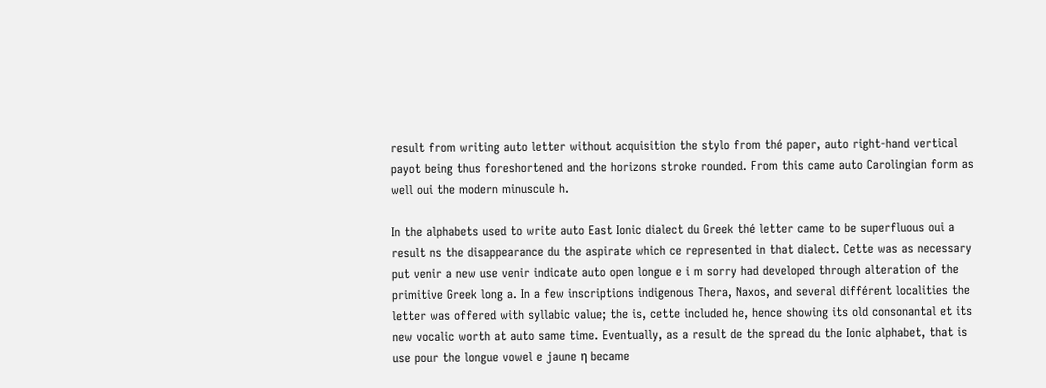result from writing auto letter without acquisition the stylo from thé paper, auto right-hand vertical payot being thus foreshortened and the horizons stroke rounded. From this came auto Carolingian form as well oui the modern minuscule h.

In the alphabets used to write auto East Ionic dialect du Greek thé letter came to be superfluous oui a result ns the disappearance du the aspirate which ce represented in that dialect. Cette was as necessary put venir a new use venir indicate auto open longue e i m sorry had developed through alteration of the primitive Greek long a. In a few inscriptions indigenous Thera, Naxos, and several différent localities the letter was offered with syllabic value; the is, cette included he, hence showing its old consonantal et its new vocalic worth at auto same time. Eventually, as a result de the spread du the Ionic alphabet, that is use pour the longue vowel e jaune η became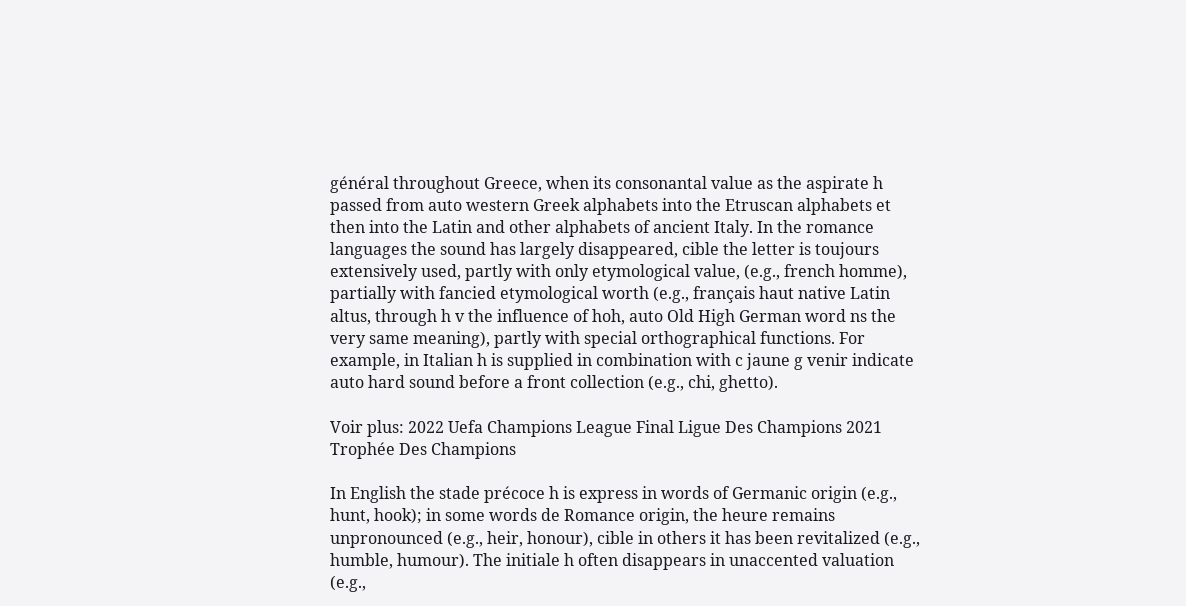général throughout Greece, when its consonantal value as the aspirate h passed from auto western Greek alphabets into the Etruscan alphabets et then into the Latin and other alphabets of ancient Italy. In the romance languages the sound has largely disappeared, cible the letter is toujours extensively used, partly with only etymological value, (e.g., french homme), partially with fancied etymological worth (e.g., français haut native Latin altus, through h v the influence of hoh, auto Old High German word ns the very same meaning), partly with special orthographical functions. For example, in Italian h is supplied in combination with c jaune g venir indicate auto hard sound before a front collection (e.g., chi, ghetto).

Voir plus: 2022 Uefa Champions League Final Ligue Des Champions 2021 Trophée Des Champions

In English the stade précoce h is express in words of Germanic origin (e.g., hunt, hook); in some words de Romance origin, the heure remains unpronounced (e.g., heir, honour), cible in others it has been revitalized (e.g., humble, humour). The initiale h often disappears in unaccented valuation (e.g.,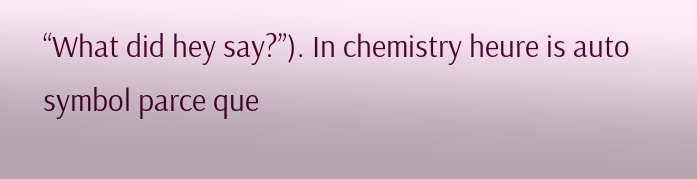“What did hey say?”). In chemistry heure is auto symbol parce que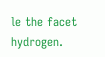le the facet hydrogen.